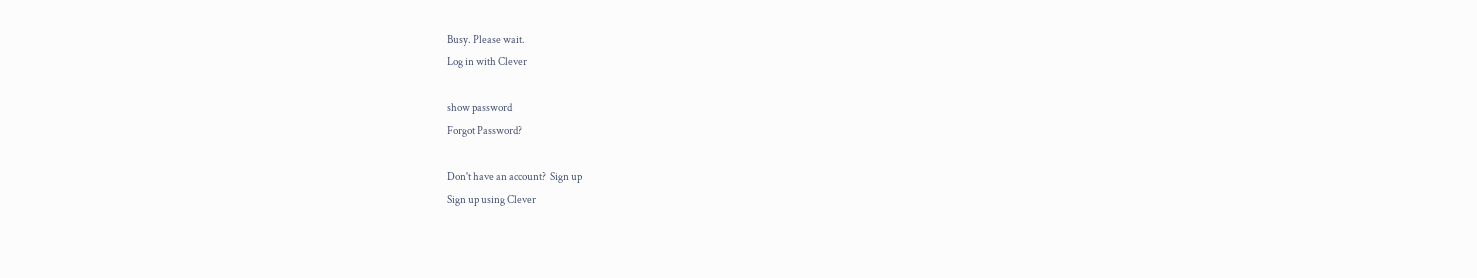Busy. Please wait.
Log in with Clever

show password
Forgot Password?

Don't have an account?  Sign up
Sign up using Clever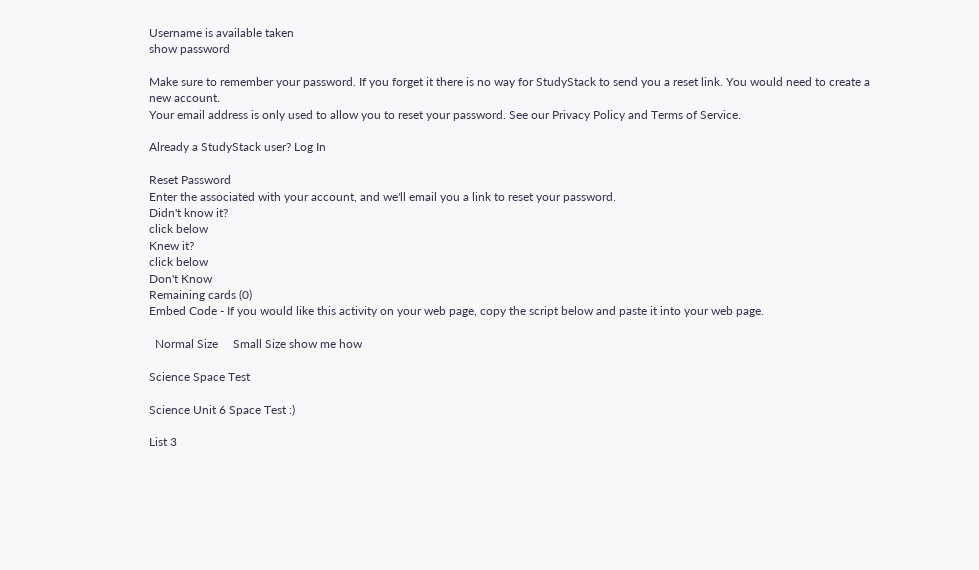Username is available taken
show password

Make sure to remember your password. If you forget it there is no way for StudyStack to send you a reset link. You would need to create a new account.
Your email address is only used to allow you to reset your password. See our Privacy Policy and Terms of Service.

Already a StudyStack user? Log In

Reset Password
Enter the associated with your account, and we'll email you a link to reset your password.
Didn't know it?
click below
Knew it?
click below
Don't Know
Remaining cards (0)
Embed Code - If you would like this activity on your web page, copy the script below and paste it into your web page.

  Normal Size     Small Size show me how

Science Space Test

Science Unit 6 Space Test :)

List 3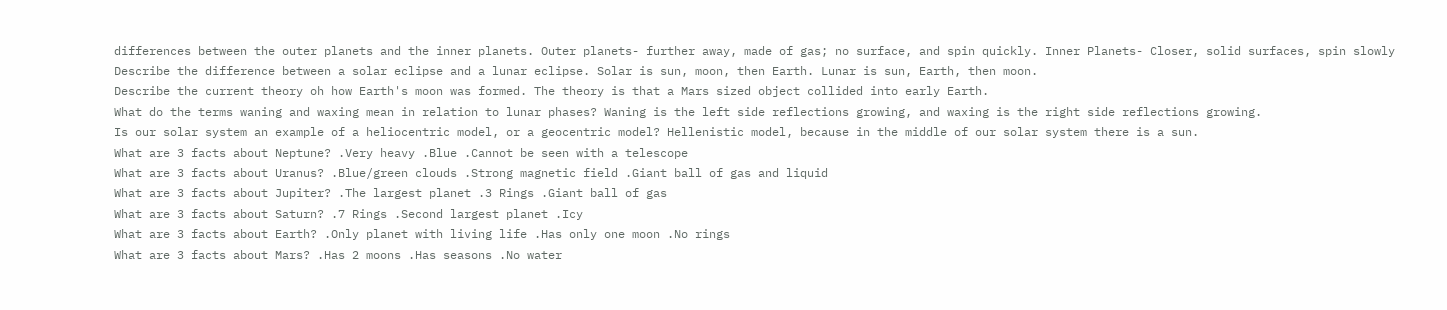differences between the outer planets and the inner planets. Outer planets- further away, made of gas; no surface, and spin quickly. Inner Planets- Closer, solid surfaces, spin slowly
Describe the difference between a solar eclipse and a lunar eclipse. Solar is sun, moon, then Earth. Lunar is sun, Earth, then moon.
Describe the current theory oh how Earth's moon was formed. The theory is that a Mars sized object collided into early Earth.
What do the terms waning and waxing mean in relation to lunar phases? Waning is the left side reflections growing, and waxing is the right side reflections growing.
Is our solar system an example of a heliocentric model, or a geocentric model? Hellenistic model, because in the middle of our solar system there is a sun.
What are 3 facts about Neptune? .Very heavy .Blue .Cannot be seen with a telescope
What are 3 facts about Uranus? .Blue/green clouds .Strong magnetic field .Giant ball of gas and liquid
What are 3 facts about Jupiter? .The largest planet .3 Rings .Giant ball of gas
What are 3 facts about Saturn? .7 Rings .Second largest planet .Icy
What are 3 facts about Earth? .Only planet with living life .Has only one moon .No rings
What are 3 facts about Mars? .Has 2 moons .Has seasons .No water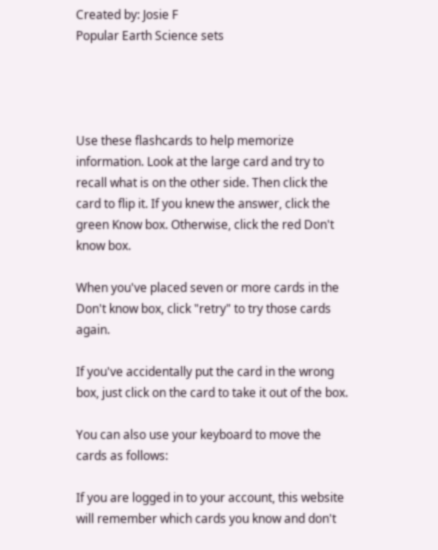Created by: Josie F
Popular Earth Science sets




Use these flashcards to help memorize information. Look at the large card and try to recall what is on the other side. Then click the card to flip it. If you knew the answer, click the green Know box. Otherwise, click the red Don't know box.

When you've placed seven or more cards in the Don't know box, click "retry" to try those cards again.

If you've accidentally put the card in the wrong box, just click on the card to take it out of the box.

You can also use your keyboard to move the cards as follows:

If you are logged in to your account, this website will remember which cards you know and don't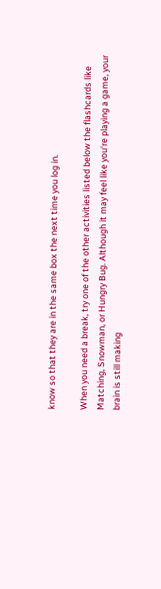know so that they are in the same box the next time you log in.

When you need a break, try one of the other activities listed below the flashcards like Matching, Snowman, or Hungry Bug. Although it may feel like you're playing a game, your brain is still making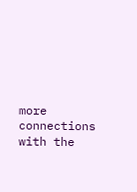more connections with the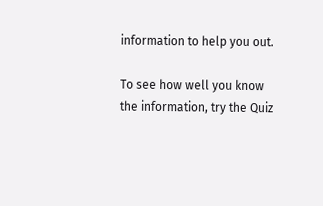information to help you out.

To see how well you know the information, try the Quiz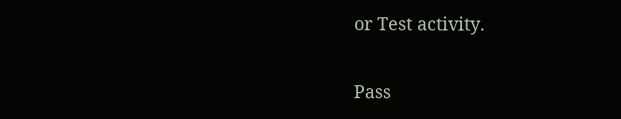or Test activity.

Pass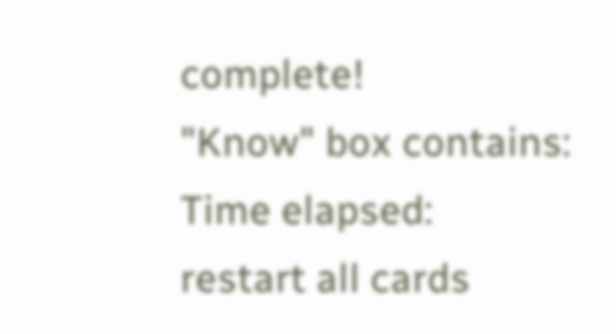complete!
"Know" box contains:
Time elapsed:
restart all cards